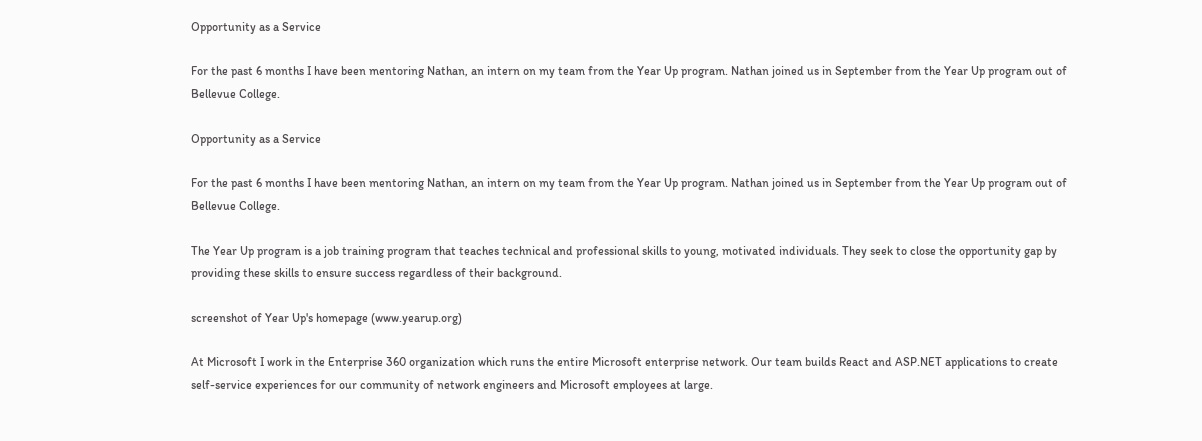Opportunity as a Service

For the past 6 months I have been mentoring Nathan, an intern on my team from the Year Up program. Nathan joined us in September from the Year Up program out of Bellevue College.

Opportunity as a Service

For the past 6 months I have been mentoring Nathan, an intern on my team from the Year Up program. Nathan joined us in September from the Year Up program out of Bellevue College.

The Year Up program is a job training program that teaches technical and professional skills to young, motivated individuals. They seek to close the opportunity gap by providing these skills to ensure success regardless of their background.

screenshot of Year Up's homepage (www.yearup.org)

At Microsoft I work in the Enterprise 360 organization which runs the entire Microsoft enterprise network. Our team builds React and ASP.NET applications to create self-service experiences for our community of network engineers and Microsoft employees at large.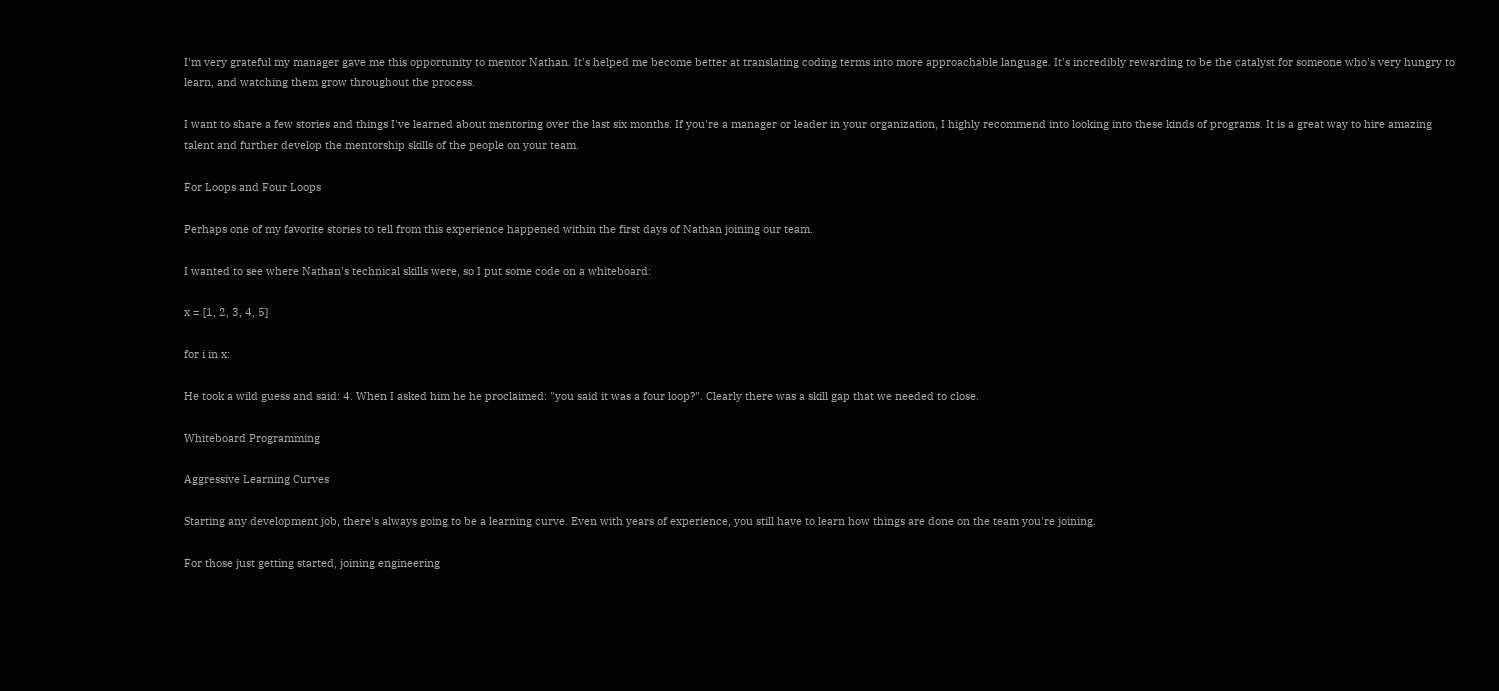I'm very grateful my manager gave me this opportunity to mentor Nathan. It's helped me become better at translating coding terms into more approachable language. It's incredibly rewarding to be the catalyst for someone who's very hungry to learn, and watching them grow throughout the process.

I want to share a few stories and things I've learned about mentoring over the last six months. If you're a manager or leader in your organization, I highly recommend into looking into these kinds of programs. It is a great way to hire amazing talent and further develop the mentorship skills of the people on your team.

For Loops and Four Loops

Perhaps one of my favorite stories to tell from this experience happened within the first days of Nathan joining our team.

I wanted to see where Nathan's technical skills were, so I put some code on a whiteboard:

x = [1, 2, 3, 4, 5]

for i in x:

He took a wild guess and said: 4. When I asked him he he proclaimed: "you said it was a four loop?". Clearly there was a skill gap that we needed to close.

Whiteboard Programming

Aggressive Learning Curves

Starting any development job, there's always going to be a learning curve. Even with years of experience, you still have to learn how things are done on the team you're joining.

For those just getting started, joining engineering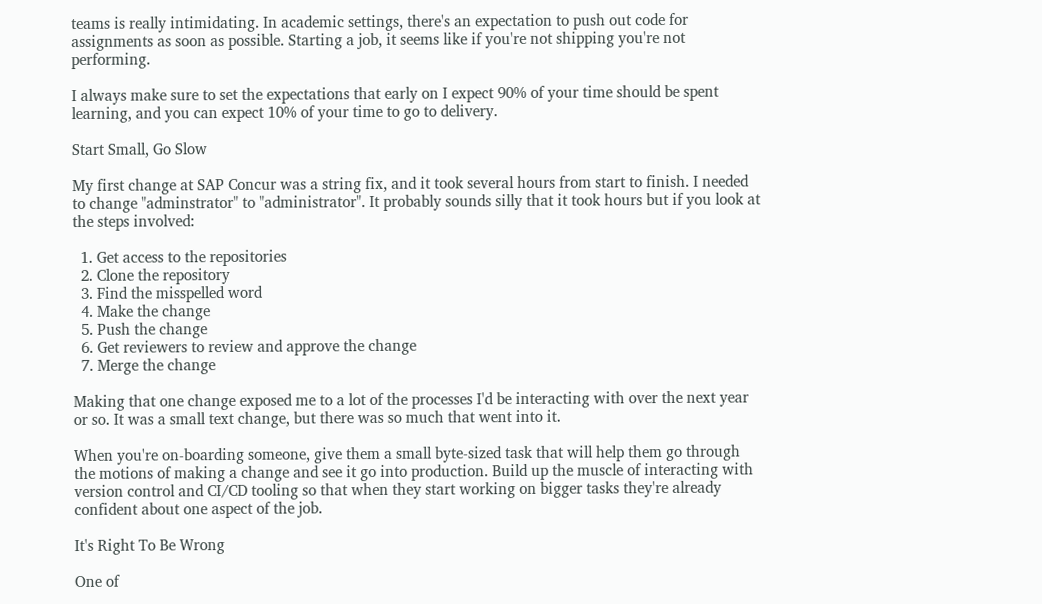teams is really intimidating. In academic settings, there's an expectation to push out code for assignments as soon as possible. Starting a job, it seems like if you're not shipping you're not performing.

I always make sure to set the expectations that early on I expect 90% of your time should be spent learning, and you can expect 10% of your time to go to delivery.

Start Small, Go Slow

My first change at SAP Concur was a string fix, and it took several hours from start to finish. I needed to change "adminstrator" to "administrator". It probably sounds silly that it took hours but if you look at the steps involved:

  1. Get access to the repositories
  2. Clone the repository
  3. Find the misspelled word
  4. Make the change
  5. Push the change
  6. Get reviewers to review and approve the change
  7. Merge the change

Making that one change exposed me to a lot of the processes I'd be interacting with over the next year or so. It was a small text change, but there was so much that went into it.

When you're on-boarding someone, give them a small byte-sized task that will help them go through the motions of making a change and see it go into production. Build up the muscle of interacting with version control and CI/CD tooling so that when they start working on bigger tasks they're already confident about one aspect of the job.

It's Right To Be Wrong

One of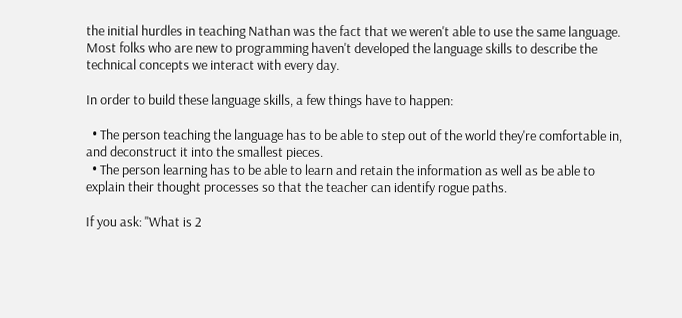the initial hurdles in teaching Nathan was the fact that we weren't able to use the same language. Most folks who are new to programming haven't developed the language skills to describe the technical concepts we interact with every day.

In order to build these language skills, a few things have to happen:

  • The person teaching the language has to be able to step out of the world they're comfortable in, and deconstruct it into the smallest pieces.
  • The person learning has to be able to learn and retain the information as well as be able to explain their thought processes so that the teacher can identify rogue paths.

If you ask: "What is 2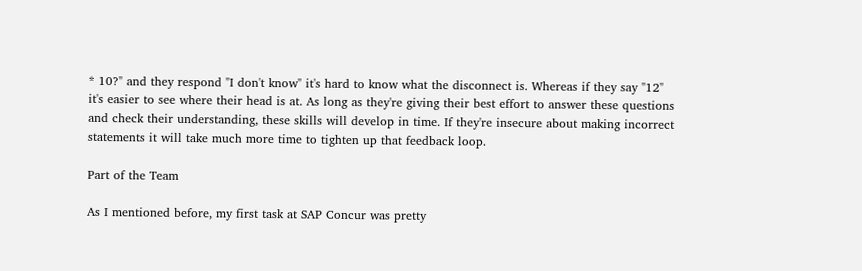* 10?" and they respond "I don't know" it's hard to know what the disconnect is. Whereas if they say "12" it's easier to see where their head is at. As long as they're giving their best effort to answer these questions and check their understanding, these skills will develop in time. If they're insecure about making incorrect statements it will take much more time to tighten up that feedback loop.

Part of the Team

As I mentioned before, my first task at SAP Concur was pretty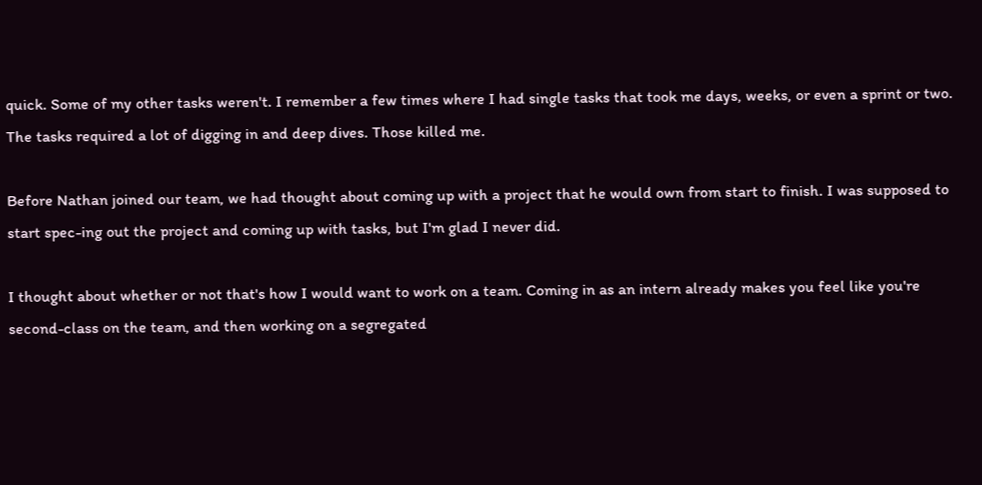quick. Some of my other tasks weren't. I remember a few times where I had single tasks that took me days, weeks, or even a sprint or two. The tasks required a lot of digging in and deep dives. Those killed me.

Before Nathan joined our team, we had thought about coming up with a project that he would own from start to finish. I was supposed to start spec-ing out the project and coming up with tasks, but I'm glad I never did.

I thought about whether or not that's how I would want to work on a team. Coming in as an intern already makes you feel like you're second-class on the team, and then working on a segregated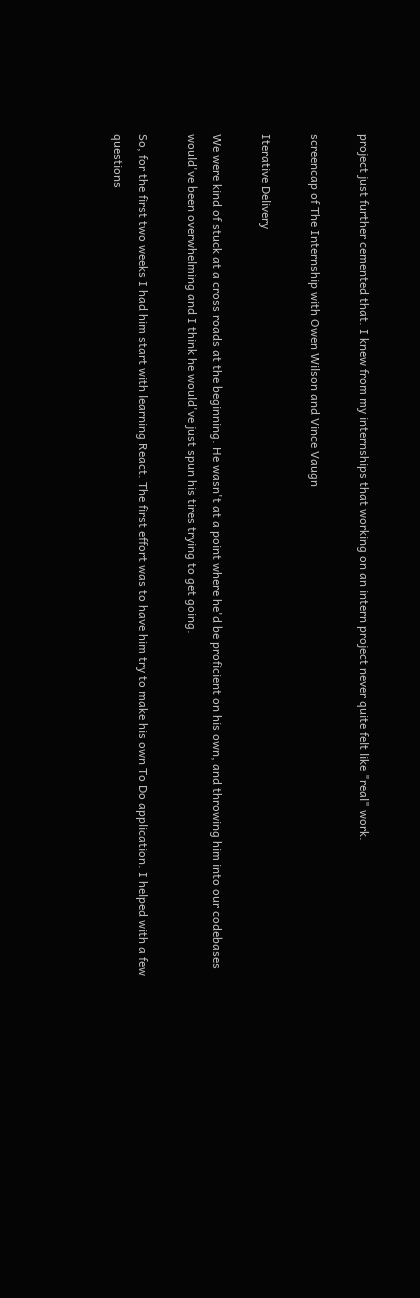project just further cemented that. I knew from my internships that working on an intern project never quite felt like "real" work.

screencap of The Internship with Owen Wilson and Vince Vaugn

Iterative Delivery

We were kind of stuck at a cross roads at the beginning. He wasn't at a point where he'd be proficient on his own, and throwing him into our codebases would've been overwhelming and I think he would've just spun his tires trying to get going.

So, for the first two weeks I had him start with learning React. The first effort was to have him try to make his own To Do application. I helped with a few questions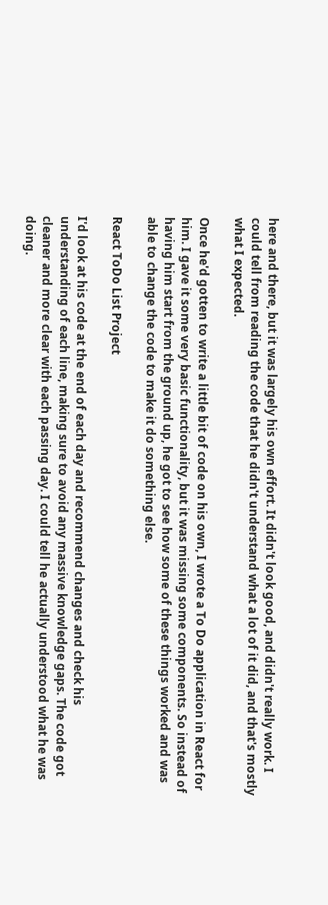here and there, but it was largely his own effort. It didn't look good, and didn't really work. I could tell from reading the code that he didn't understand what a lot of it did, and that's mostly what I expected.

Once he'd gotten to write a little bit of code on his own, I wrote a To Do application in React for him. I gave it some very basic functionality, but it was missing some components. So instead of having him start from the ground up, he got to see how some of these things worked and was able to change the code to make it do something else.

React ToDo List Project

I'd look at his code at the end of each day and recommend changes and check his understanding of each line, making sure to avoid any massive knowledge gaps. The code got cleaner and more clear with each passing day. I could tell he actually understood what he was doing.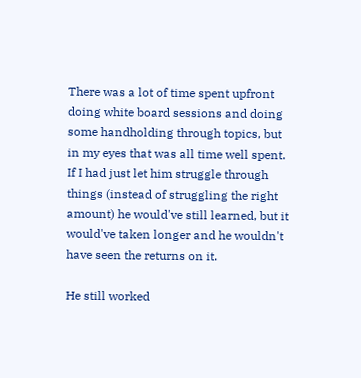There was a lot of time spent upfront doing white board sessions and doing some handholding through topics, but in my eyes that was all time well spent. If I had just let him struggle through things (instead of struggling the right amount) he would've still learned, but it would've taken longer and he wouldn't have seen the returns on it.

He still worked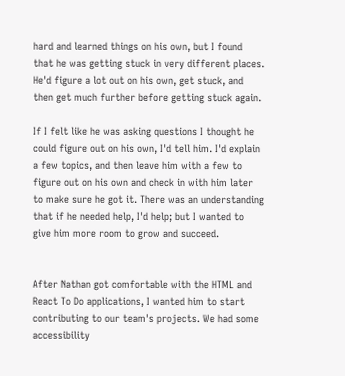hard and learned things on his own, but I found that he was getting stuck in very different places. He'd figure a lot out on his own, get stuck, and then get much further before getting stuck again.

If I felt like he was asking questions I thought he could figure out on his own, I'd tell him. I'd explain a few topics, and then leave him with a few to figure out on his own and check in with him later to make sure he got it. There was an understanding that if he needed help, I'd help; but I wanted to give him more room to grow and succeed.


After Nathan got comfortable with the HTML and React To Do applications, I wanted him to start contributing to our team's projects. We had some accessibility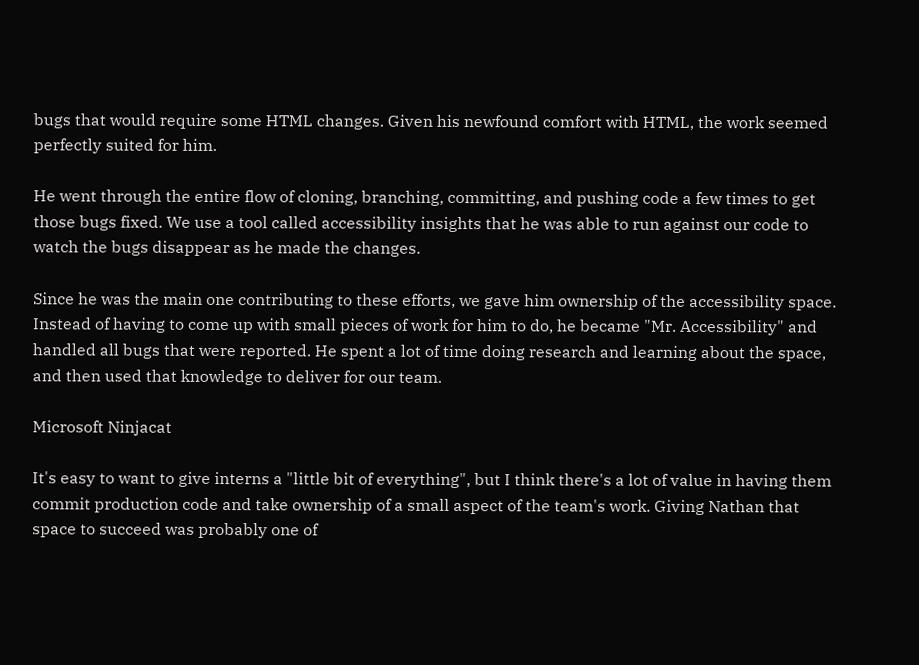bugs that would require some HTML changes. Given his newfound comfort with HTML, the work seemed perfectly suited for him.

He went through the entire flow of cloning, branching, committing, and pushing code a few times to get those bugs fixed. We use a tool called accessibility insights that he was able to run against our code to watch the bugs disappear as he made the changes.

Since he was the main one contributing to these efforts, we gave him ownership of the accessibility space. Instead of having to come up with small pieces of work for him to do, he became "Mr. Accessibility" and handled all bugs that were reported. He spent a lot of time doing research and learning about the space, and then used that knowledge to deliver for our team.

Microsoft Ninjacat

It's easy to want to give interns a "little bit of everything", but I think there's a lot of value in having them commit production code and take ownership of a small aspect of the team's work. Giving Nathan that space to succeed was probably one of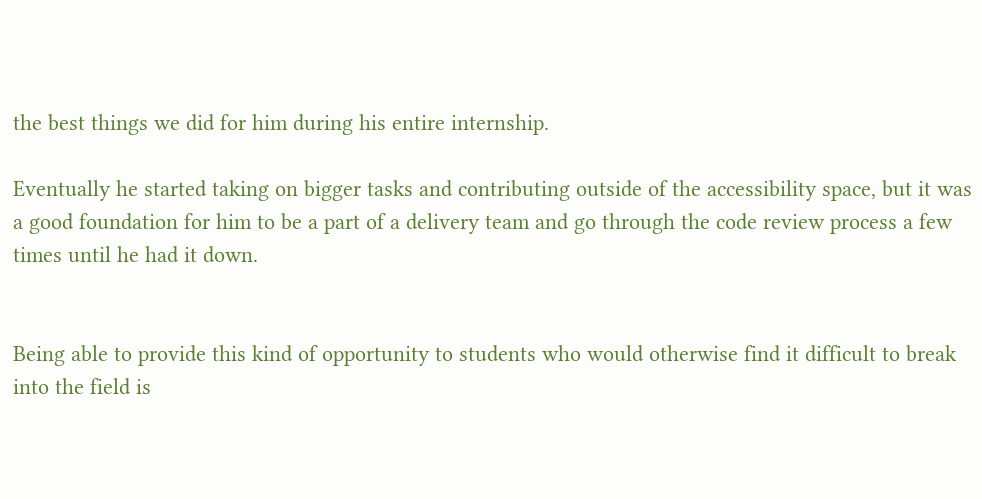the best things we did for him during his entire internship.

Eventually he started taking on bigger tasks and contributing outside of the accessibility space, but it was a good foundation for him to be a part of a delivery team and go through the code review process a few times until he had it down.


Being able to provide this kind of opportunity to students who would otherwise find it difficult to break into the field is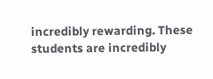incredibly rewarding. These students are incredibly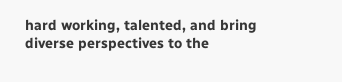hard working, talented, and bring diverse perspectives to the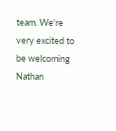team. We're very excited to be welcoming Nathan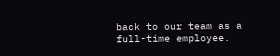back to our team as a full-time employee.